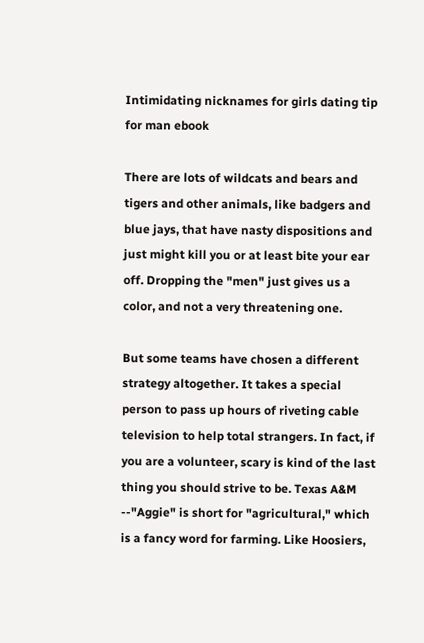Intimidating nicknames for girls dating tip for man ebook

There are lots of wildcats and bears and tigers and other animals, like badgers and blue jays, that have nasty dispositions and just might kill you or at least bite your ear off. Dropping the "men" just gives us a color, and not a very threatening one.

But some teams have chosen a different strategy altogether. It takes a special person to pass up hours of riveting cable television to help total strangers. In fact, if you are a volunteer, scary is kind of the last thing you should strive to be. Texas A&M --"Aggie" is short for "agricultural," which is a fancy word for farming. Like Hoosiers,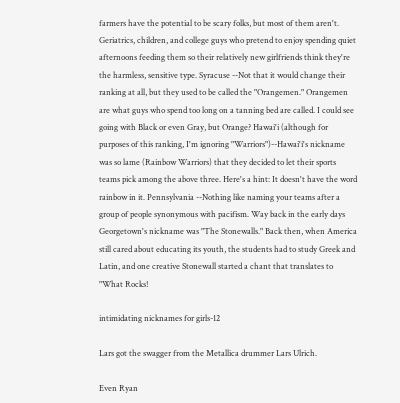farmers have the potential to be scary folks, but most of them aren't. Geriatrics, children, and college guys who pretend to enjoy spending quiet afternoons feeding them so their relatively new girlfriends think they're the harmless, sensitive type. Syracuse --Not that it would change their ranking at all, but they used to be called the "Orangemen." Orangemen are what guys who spend too long on a tanning bed are called. I could see going with Black or even Gray, but Orange? Hawai'i (although for purposes of this ranking, I'm ignoring "Warriors")--Hawai'i's nickname was so lame (Rainbow Warriors) that they decided to let their sports teams pick among the above three. Here's a hint: It doesn't have the word rainbow in it. Pennsylvania --Nothing like naming your teams after a group of people synonymous with pacifism. Way back in the early days Georgetown's nickname was "The Stonewalls." Back then, when America still cared about educating its youth, the students had to study Greek and Latin, and one creative Stonewall started a chant that translates to "What Rocks!

intimidating nicknames for girls-12

Lars got the swagger from the Metallica drummer Lars Ulrich.

Even Ryan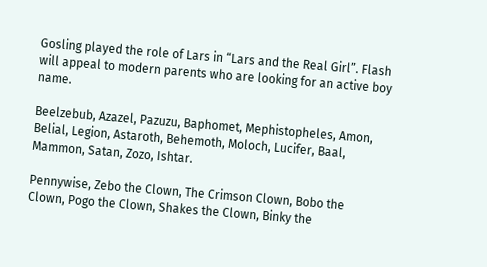Gosling played the role of Lars in “Lars and the Real Girl”. Flash will appeal to modern parents who are looking for an active boy name.

Beelzebub, Azazel, Pazuzu, Baphomet, Mephistopheles, Amon, Belial, Legion, Astaroth, Behemoth, Moloch, Lucifer, Baal, Mammon, Satan, Zozo, Ishtar.

Pennywise, Zebo the Clown, The Crimson Clown, Bobo the Clown, Pogo the Clown, Shakes the Clown, Binky the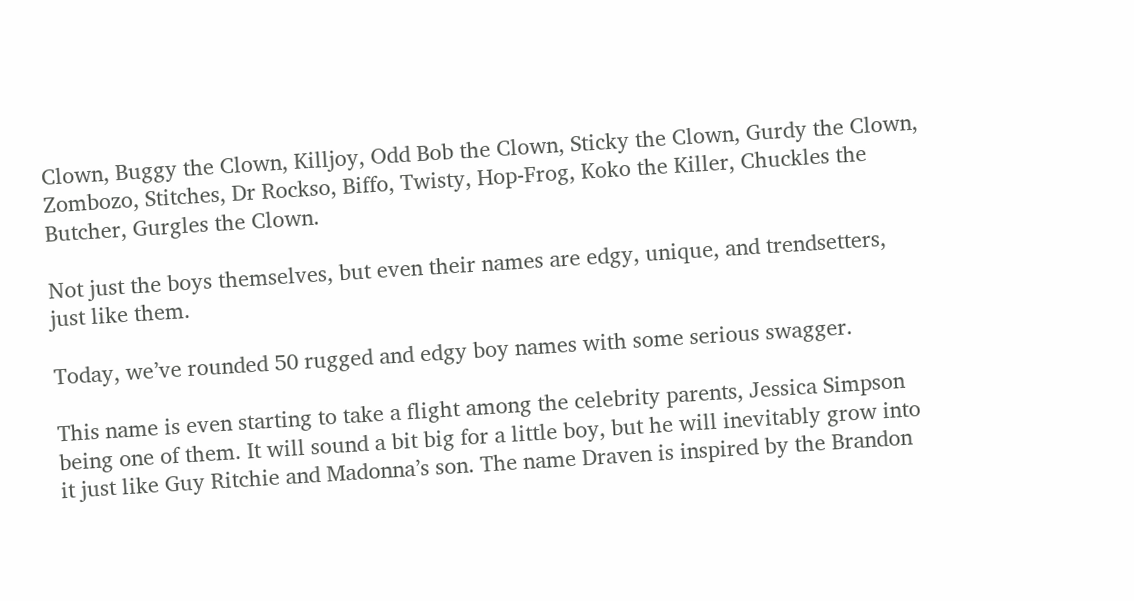Clown, Buggy the Clown, Killjoy, Odd Bob the Clown, Sticky the Clown, Gurdy the Clown, Zombozo, Stitches, Dr Rockso, Biffo, Twisty, Hop-Frog, Koko the Killer, Chuckles the Butcher, Gurgles the Clown.

Not just the boys themselves, but even their names are edgy, unique, and trendsetters, just like them.

Today, we’ve rounded 50 rugged and edgy boy names with some serious swagger.

This name is even starting to take a flight among the celebrity parents, Jessica Simpson being one of them. It will sound a bit big for a little boy, but he will inevitably grow into it just like Guy Ritchie and Madonna’s son. The name Draven is inspired by the Brandon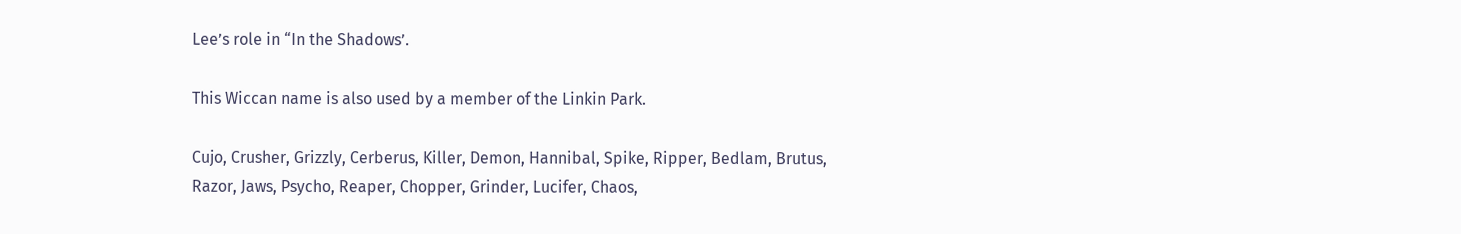Lee’s role in “In the Shadows’.

This Wiccan name is also used by a member of the Linkin Park.

Cujo, Crusher, Grizzly, Cerberus, Killer, Demon, Hannibal, Spike, Ripper, Bedlam, Brutus, Razor, Jaws, Psycho, Reaper, Chopper, Grinder, Lucifer, Chaos,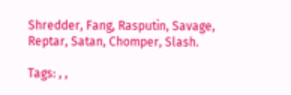Shredder, Fang, Rasputin, Savage, Reptar, Satan, Chomper, Slash.

Tags: , ,